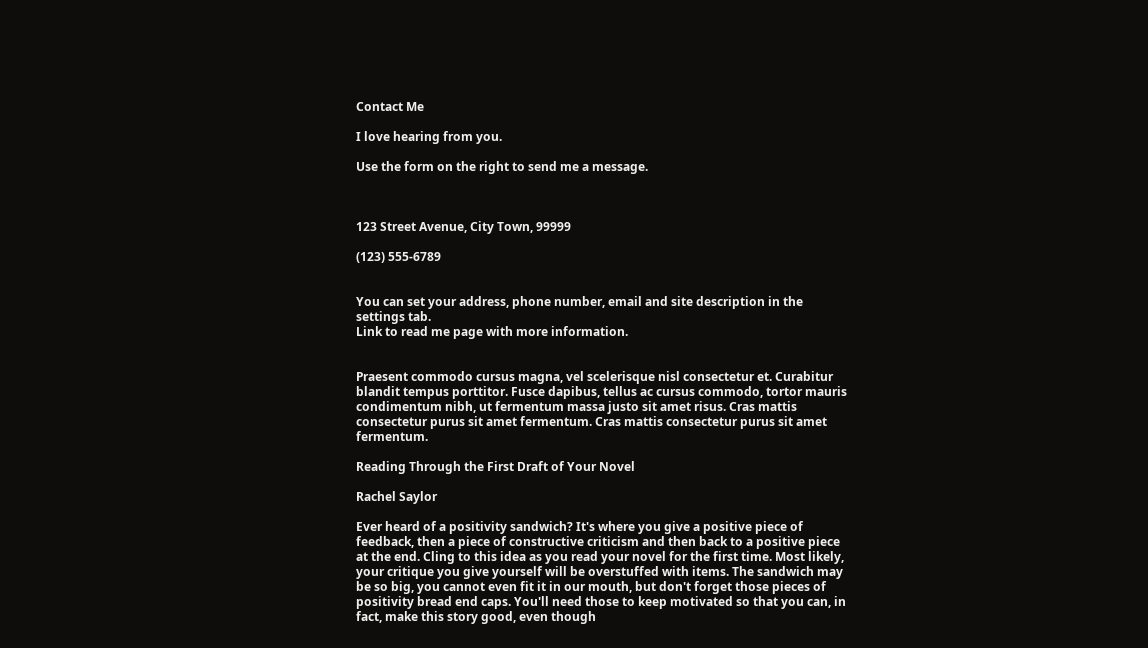Contact Me

I love hearing from you.

Use the form on the right to send me a message.



123 Street Avenue, City Town, 99999

(123) 555-6789


You can set your address, phone number, email and site description in the settings tab.
Link to read me page with more information.


Praesent commodo cursus magna, vel scelerisque nisl consectetur et. Curabitur blandit tempus porttitor. Fusce dapibus, tellus ac cursus commodo, tortor mauris condimentum nibh, ut fermentum massa justo sit amet risus. Cras mattis consectetur purus sit amet fermentum. Cras mattis consectetur purus sit amet fermentum.

Reading Through the First Draft of Your Novel

Rachel Saylor

Ever heard of a positivity sandwich? It's where you give a positive piece of feedback, then a piece of constructive criticism and then back to a positive piece at the end. Cling to this idea as you read your novel for the first time. Most likely, your critique you give yourself will be overstuffed with items. The sandwich may be so big, you cannot even fit it in our mouth, but don't forget those pieces of positivity bread end caps. You'll need those to keep motivated so that you can, in fact, make this story good, even though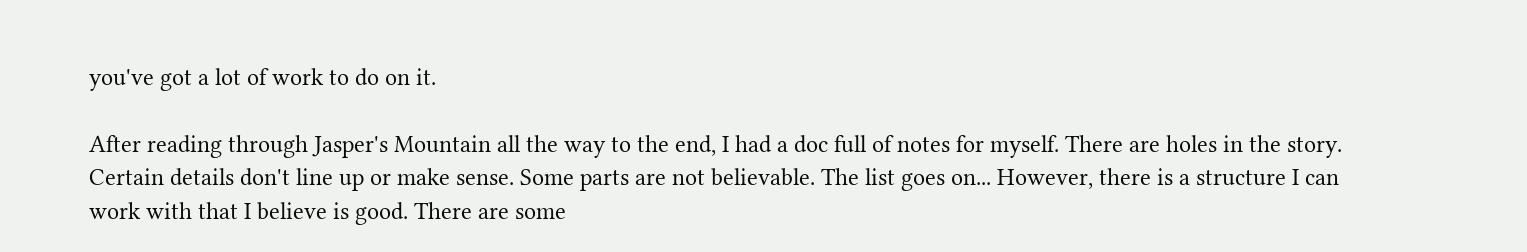you've got a lot of work to do on it.

After reading through Jasper's Mountain all the way to the end, I had a doc full of notes for myself. There are holes in the story. Certain details don't line up or make sense. Some parts are not believable. The list goes on... However, there is a structure I can work with that I believe is good. There are some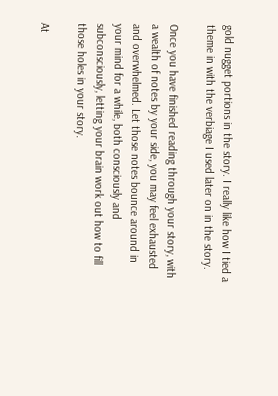gold nugget portions in the story. I really like how I tied a theme in with the verbiage I used later on in the story.

Once you have finished reading through your story, with a wealth of notes by your side, you may feel exhausted and overwhelmed. Let those notes bounce around in your mind for a while, both consciously and subconsciously, letting your brain work out how to fill those holes in your story.

At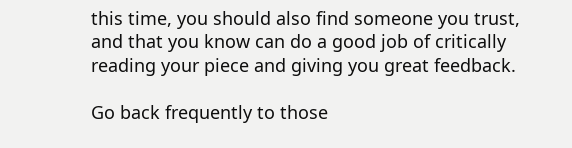this time, you should also find someone you trust, and that you know can do a good job of critically reading your piece and giving you great feedback.

Go back frequently to those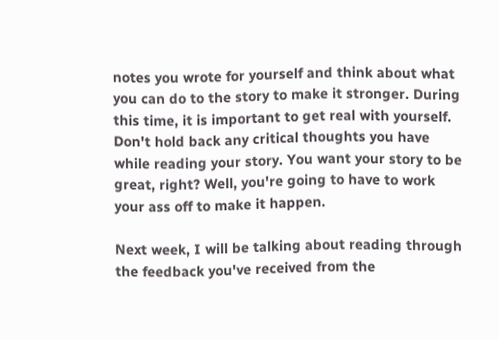notes you wrote for yourself and think about what you can do to the story to make it stronger. During this time, it is important to get real with yourself. Don't hold back any critical thoughts you have while reading your story. You want your story to be great, right? Well, you're going to have to work your ass off to make it happen.

Next week, I will be talking about reading through the feedback you've received from the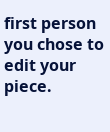first person you chose to edit your piece.